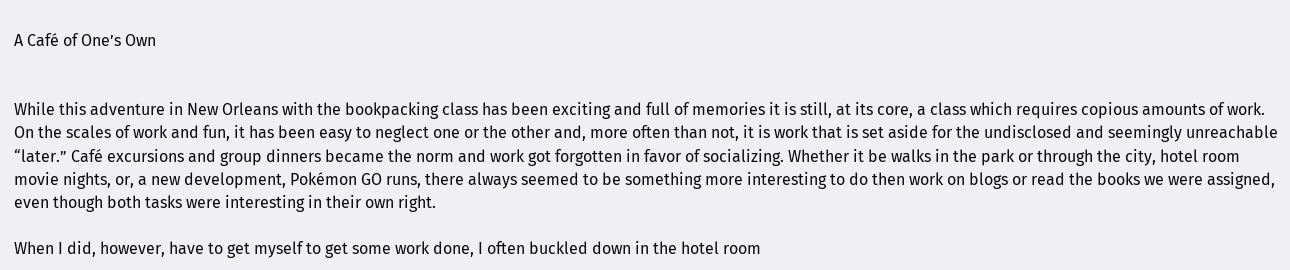A Café of One’s Own


While this adventure in New Orleans with the bookpacking class has been exciting and full of memories it is still, at its core, a class which requires copious amounts of work. On the scales of work and fun, it has been easy to neglect one or the other and, more often than not, it is work that is set aside for the undisclosed and seemingly unreachable “later.” Café excursions and group dinners became the norm and work got forgotten in favor of socializing. Whether it be walks in the park or through the city, hotel room movie nights, or, a new development, Pokémon GO runs, there always seemed to be something more interesting to do then work on blogs or read the books we were assigned, even though both tasks were interesting in their own right.

When I did, however, have to get myself to get some work done, I often buckled down in the hotel room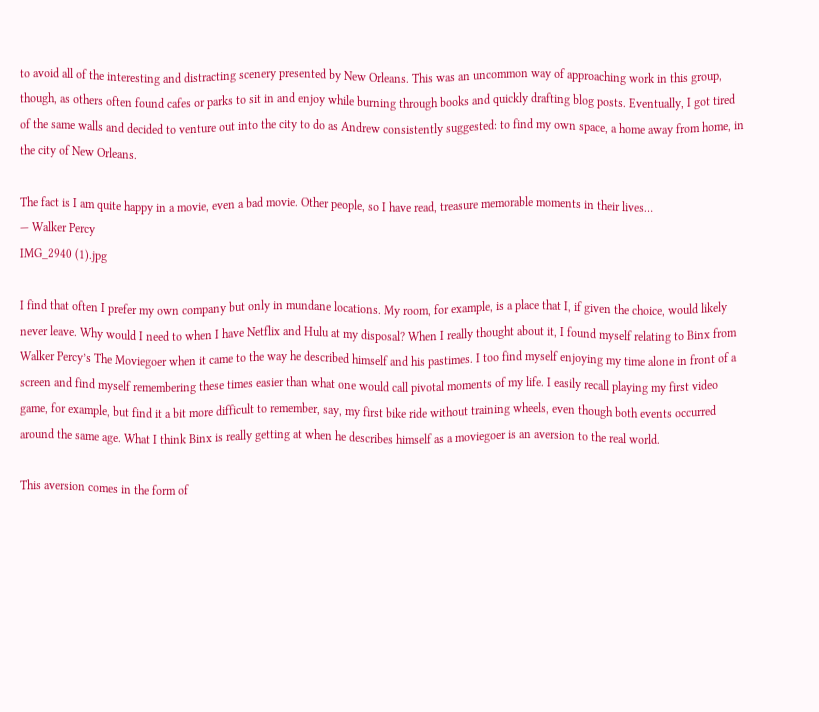to avoid all of the interesting and distracting scenery presented by New Orleans. This was an uncommon way of approaching work in this group, though, as others often found cafes or parks to sit in and enjoy while burning through books and quickly drafting blog posts. Eventually, I got tired of the same walls and decided to venture out into the city to do as Andrew consistently suggested: to find my own space, a home away from home, in the city of New Orleans.

The fact is I am quite happy in a movie, even a bad movie. Other people, so I have read, treasure memorable moments in their lives…
— Walker Percy
IMG_2940 (1).jpg

I find that often I prefer my own company but only in mundane locations. My room, for example, is a place that I, if given the choice, would likely never leave. Why would I need to when I have Netflix and Hulu at my disposal? When I really thought about it, I found myself relating to Binx from Walker Percy’s The Moviegoer when it came to the way he described himself and his pastimes. I too find myself enjoying my time alone in front of a screen and find myself remembering these times easier than what one would call pivotal moments of my life. I easily recall playing my first video game, for example, but find it a bit more difficult to remember, say, my first bike ride without training wheels, even though both events occurred around the same age. What I think Binx is really getting at when he describes himself as a moviegoer is an aversion to the real world.

This aversion comes in the form of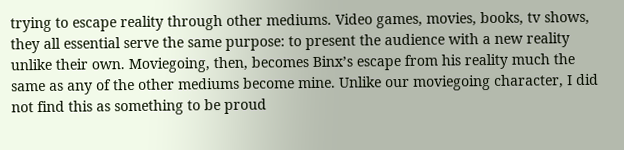trying to escape reality through other mediums. Video games, movies, books, tv shows, they all essential serve the same purpose: to present the audience with a new reality unlike their own. Moviegoing, then, becomes Binx’s escape from his reality much the same as any of the other mediums become mine. Unlike our moviegoing character, I did not find this as something to be proud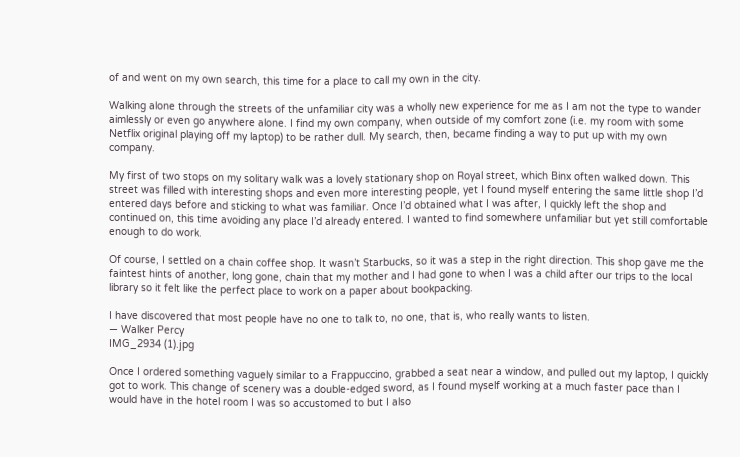of and went on my own search, this time for a place to call my own in the city.

Walking alone through the streets of the unfamiliar city was a wholly new experience for me as I am not the type to wander aimlessly or even go anywhere alone. I find my own company, when outside of my comfort zone (i.e. my room with some Netflix original playing off my laptop) to be rather dull. My search, then, became finding a way to put up with my own company.

My first of two stops on my solitary walk was a lovely stationary shop on Royal street, which Binx often walked down. This street was filled with interesting shops and even more interesting people, yet I found myself entering the same little shop I’d entered days before and sticking to what was familiar. Once I’d obtained what I was after, I quickly left the shop and continued on, this time avoiding any place I’d already entered. I wanted to find somewhere unfamiliar but yet still comfortable enough to do work.

Of course, I settled on a chain coffee shop. It wasn’t Starbucks, so it was a step in the right direction. This shop gave me the faintest hints of another, long gone, chain that my mother and I had gone to when I was a child after our trips to the local library so it felt like the perfect place to work on a paper about bookpacking.

I have discovered that most people have no one to talk to, no one, that is, who really wants to listen.
— Walker Percy
IMG_2934 (1).jpg

Once I ordered something vaguely similar to a Frappuccino, grabbed a seat near a window, and pulled out my laptop, I quickly got to work. This change of scenery was a double-edged sword, as I found myself working at a much faster pace than I would have in the hotel room I was so accustomed to but I also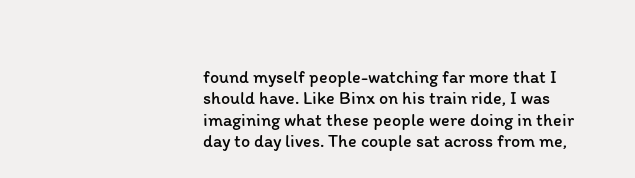found myself people-watching far more that I should have. Like Binx on his train ride, I was imagining what these people were doing in their day to day lives. The couple sat across from me,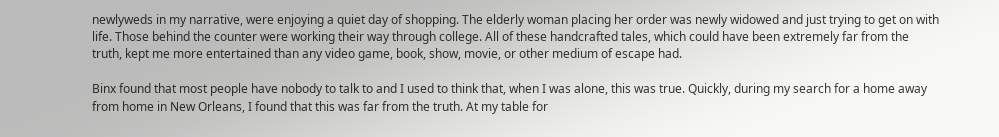newlyweds in my narrative, were enjoying a quiet day of shopping. The elderly woman placing her order was newly widowed and just trying to get on with life. Those behind the counter were working their way through college. All of these handcrafted tales, which could have been extremely far from the truth, kept me more entertained than any video game, book, show, movie, or other medium of escape had.

Binx found that most people have nobody to talk to and I used to think that, when I was alone, this was true. Quickly, during my search for a home away from home in New Orleans, I found that this was far from the truth. At my table for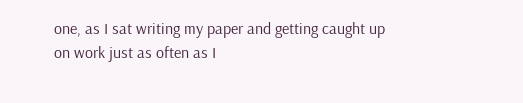one, as I sat writing my paper and getting caught up on work just as often as I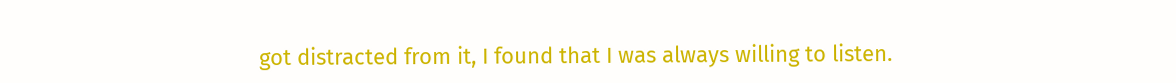got distracted from it, I found that I was always willing to listen.